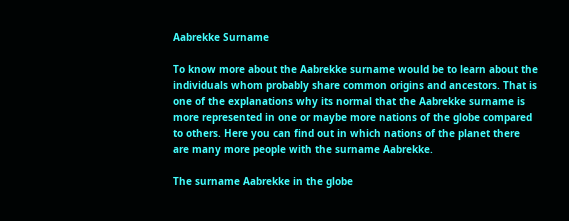Aabrekke Surname

To know more about the Aabrekke surname would be to learn about the individuals whom probably share common origins and ancestors. That is one of the explanations why its normal that the Aabrekke surname is more represented in one or maybe more nations of the globe compared to others. Here you can find out in which nations of the planet there are many more people with the surname Aabrekke.

The surname Aabrekke in the globe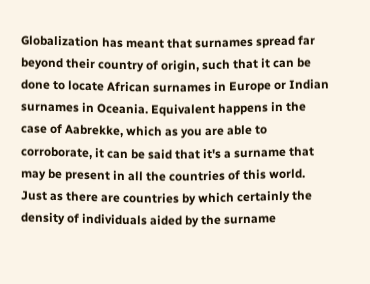Globalization has meant that surnames spread far beyond their country of origin, such that it can be done to locate African surnames in Europe or Indian surnames in Oceania. Equivalent happens in the case of Aabrekke, which as you are able to corroborate, it can be said that it's a surname that may be present in all the countries of this world. Just as there are countries by which certainly the density of individuals aided by the surname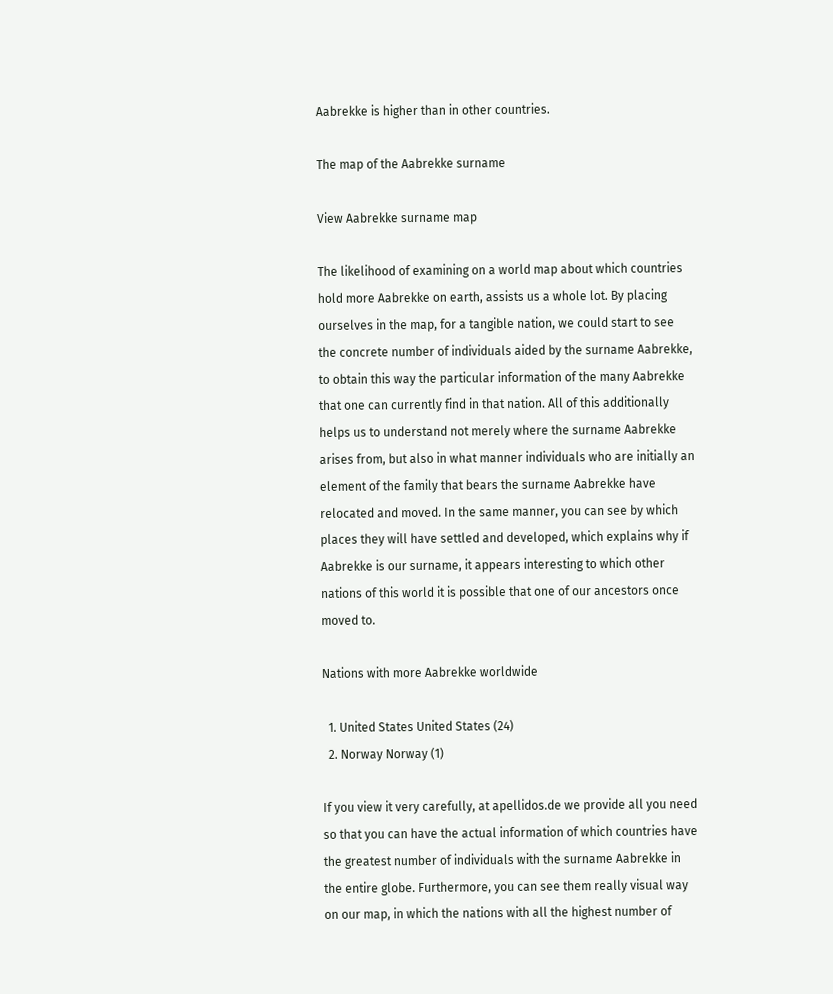Aabrekke is higher than in other countries.

The map of the Aabrekke surname

View Aabrekke surname map

The likelihood of examining on a world map about which countries hold more Aabrekke on earth, assists us a whole lot. By placing ourselves in the map, for a tangible nation, we could start to see the concrete number of individuals aided by the surname Aabrekke, to obtain this way the particular information of the many Aabrekke that one can currently find in that nation. All of this additionally helps us to understand not merely where the surname Aabrekke arises from, but also in what manner individuals who are initially an element of the family that bears the surname Aabrekke have relocated and moved. In the same manner, you can see by which places they will have settled and developed, which explains why if Aabrekke is our surname, it appears interesting to which other nations of this world it is possible that one of our ancestors once moved to.

Nations with more Aabrekke worldwide

  1. United States United States (24)
  2. Norway Norway (1)

If you view it very carefully, at apellidos.de we provide all you need so that you can have the actual information of which countries have the greatest number of individuals with the surname Aabrekke in the entire globe. Furthermore, you can see them really visual way on our map, in which the nations with all the highest number of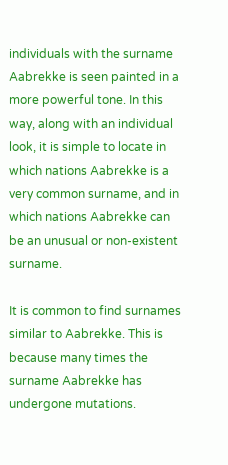individuals with the surname Aabrekke is seen painted in a more powerful tone. In this way, along with an individual look, it is simple to locate in which nations Aabrekke is a very common surname, and in which nations Aabrekke can be an unusual or non-existent surname.

It is common to find surnames similar to Aabrekke. This is because many times the surname Aabrekke has undergone mutations.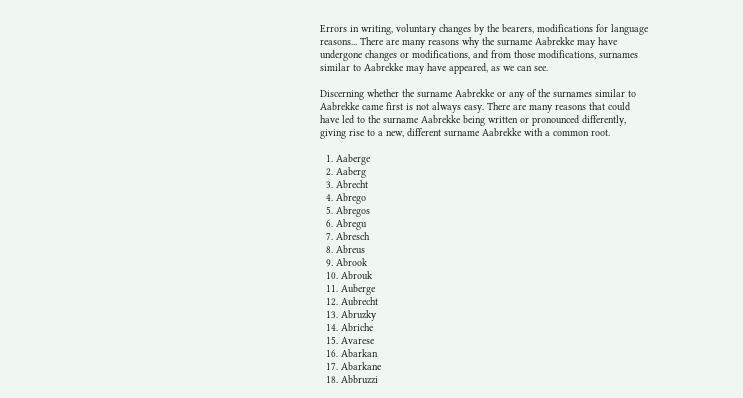Errors in writing, voluntary changes by the bearers, modifications for language reasons... There are many reasons why the surname Aabrekke may have undergone changes or modifications, and from those modifications, surnames similar to Aabrekke may have appeared, as we can see.

Discerning whether the surname Aabrekke or any of the surnames similar to Aabrekke came first is not always easy. There are many reasons that could have led to the surname Aabrekke being written or pronounced differently, giving rise to a new, different surname Aabrekke with a common root.

  1. Aaberge
  2. Aaberg
  3. Abrecht
  4. Abrego
  5. Abregos
  6. Abregu
  7. Abresch
  8. Abreus
  9. Abrook
  10. Abrouk
  11. Auberge
  12. Aubrecht
  13. Abruzky
  14. Abriche
  15. Avarese
  16. Abarkan
  17. Abarkane
  18. Abbruzzi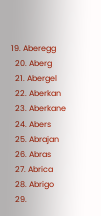19. Aberegg
  20. Aberg
  21. Abergel
  22. Aberkan
  23. Aberkane
  24. Abers
  25. Abrajan
  26. Abras
  27. Abrica
  28. Abrigo
  29.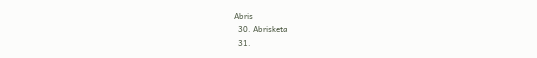Abris
  30. Abrisketa
  31.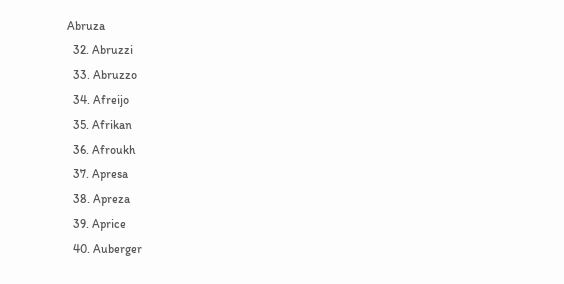Abruza
  32. Abruzzi
  33. Abruzzo
  34. Afreijo
  35. Afrikan
  36. Afroukh
  37. Apresa
  38. Apreza
  39. Aprice
  40. Auberger